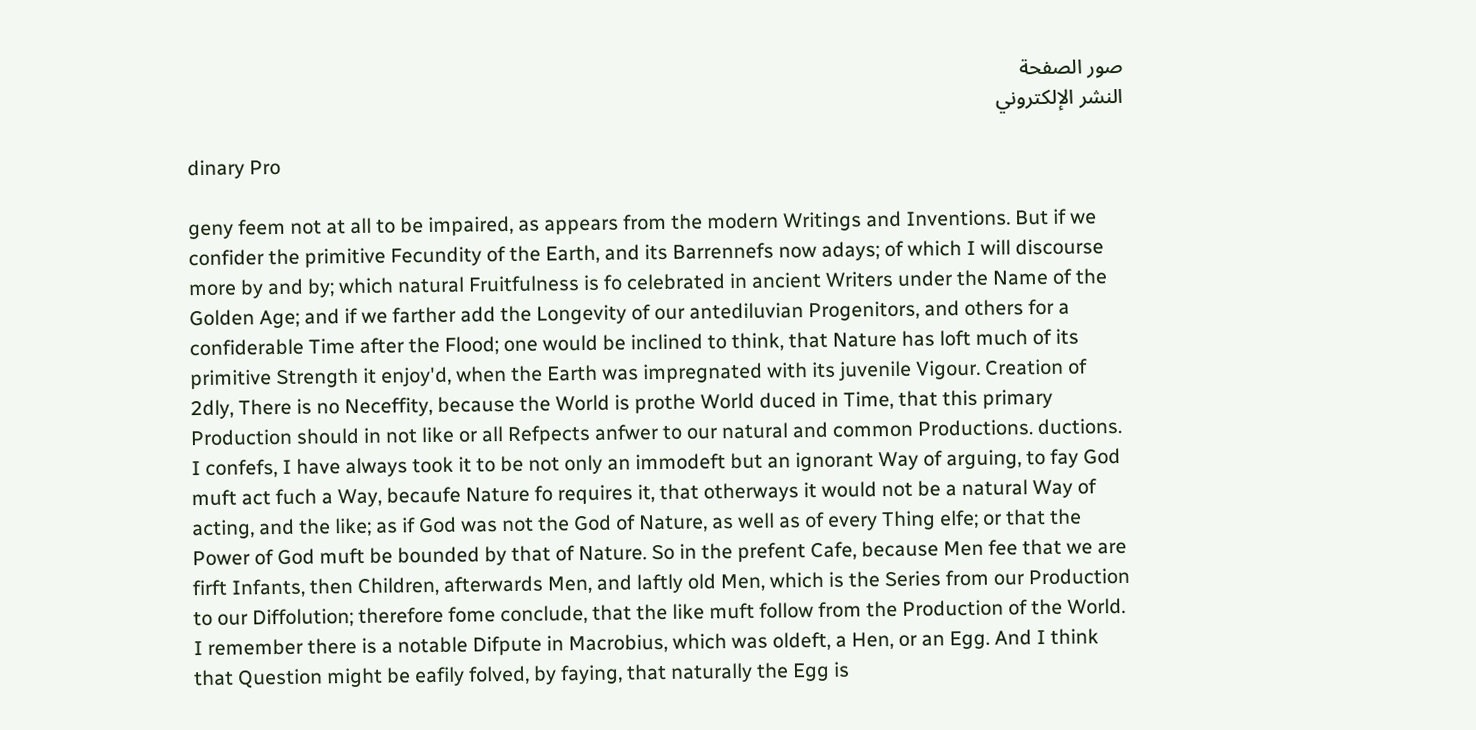صور الصفحة
النشر الإلكتروني

dinary Pro

geny feem not at all to be impaired, as appears from the modern Writings and Inventions. But if we confider the primitive Fecundity of the Earth, and its Barrennefs now adays; of which I will discourse more by and by; which natural Fruitfulness is fo celebrated in ancient Writers under the Name of the Golden Age; and if we farther add the Longevity of our antediluvian Progenitors, and others for a confiderable Time after the Flood; one would be inclined to think, that Nature has loft much of its primitive Strength it enjoy'd, when the Earth was impregnated with its juvenile Vigour. Creation of 2dly, There is no Neceffity, because the World is prothe World duced in Time, that this primary Production should in not like or all Refpects anfwer to our natural and common Productions. ductions. I confefs, I have always took it to be not only an immodeft but an ignorant Way of arguing, to fay God muft act fuch a Way, becaufe Nature fo requires it, that otherways it would not be a natural Way of acting, and the like; as if God was not the God of Nature, as well as of every Thing elfe; or that the Power of God muft be bounded by that of Nature. So in the prefent Cafe, because Men fee that we are firft Infants, then Children, afterwards Men, and laftly old Men, which is the Series from our Production to our Diffolution; therefore fome conclude, that the like muft follow from the Production of the World. I remember there is a notable Difpute in Macrobius, which was oldeft, a Hen, or an Egg. And I think that Question might be eafily folved, by faying, that naturally the Egg is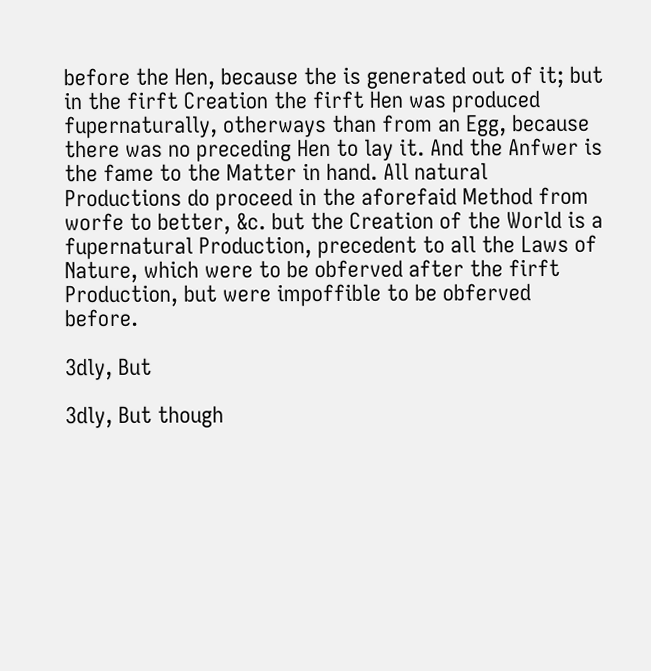before the Hen, because the is generated out of it; but in the firft Creation the firft Hen was produced fupernaturally, otherways than from an Egg, because there was no preceding Hen to lay it. And the Anfwer is the fame to the Matter in hand. All natural Productions do proceed in the aforefaid Method from worfe to better, &c. but the Creation of the World is a fupernatural Production, precedent to all the Laws of Nature, which were to be obferved after the firft Production, but were impoffible to be obferved before.

3dly, But

3dly, But though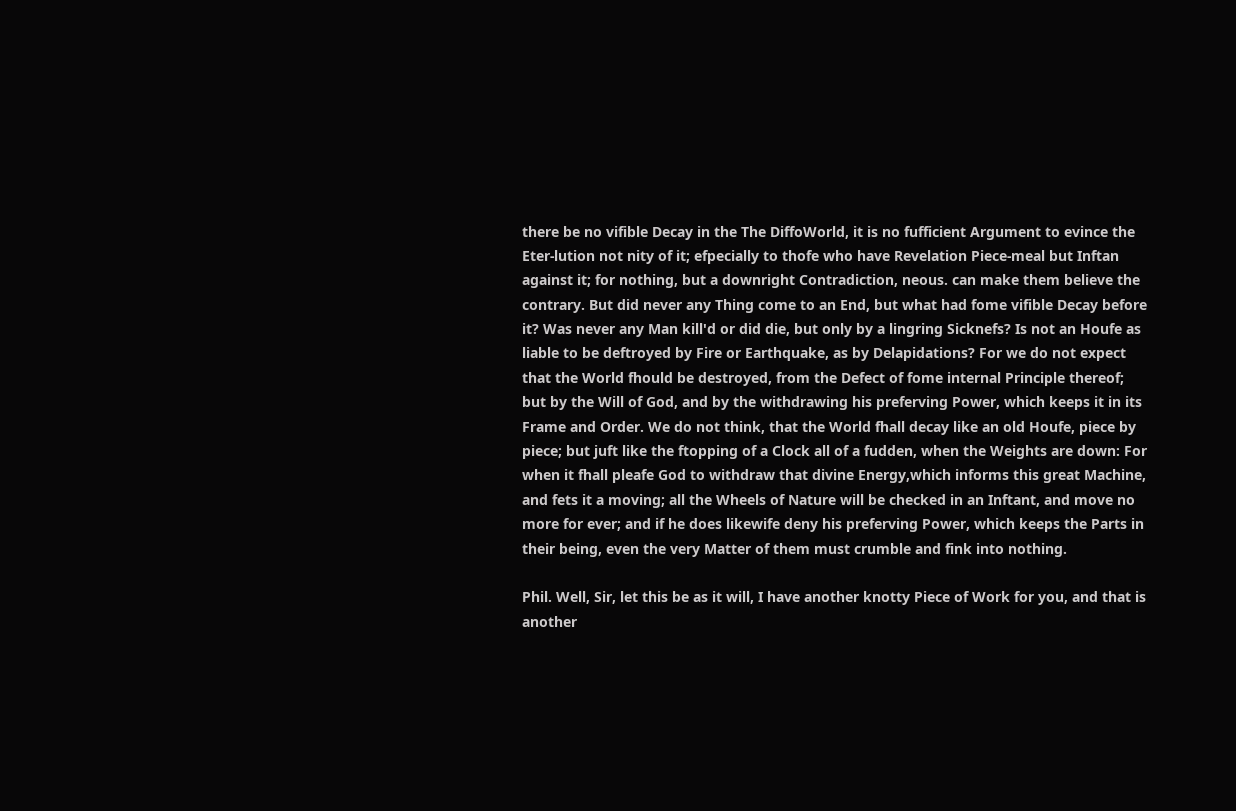there be no vifible Decay in the The DiffoWorld, it is no fufficient Argument to evince the Eter-lution not nity of it; efpecially to thofe who have Revelation Piece-meal but Inftan against it; for nothing, but a downright Contradiction, neous. can make them believe the contrary. But did never any Thing come to an End, but what had fome vifible Decay before it? Was never any Man kill'd or did die, but only by a lingring Sicknefs? Is not an Houfe as liable to be deftroyed by Fire or Earthquake, as by Delapidations? For we do not expect that the World fhould be destroyed, from the Defect of fome internal Principle thereof; but by the Will of God, and by the withdrawing his preferving Power, which keeps it in its Frame and Order. We do not think, that the World fhall decay like an old Houfe, piece by piece; but juft like the ftopping of a Clock all of a fudden, when the Weights are down: For when it fhall pleafe God to withdraw that divine Energy,which informs this great Machine, and fets it a moving; all the Wheels of Nature will be checked in an Inftant, and move no more for ever; and if he does likewife deny his preferving Power, which keeps the Parts in their being, even the very Matter of them must crumble and fink into nothing.

Phil. Well, Sir, let this be as it will, I have another knotty Piece of Work for you, and that is another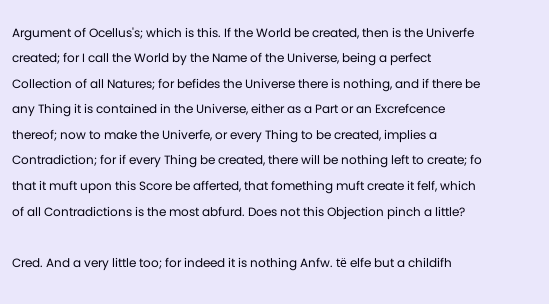Argument of Ocellus's; which is this. If the World be created, then is the Univerfe created; for I call the World by the Name of the Universe, being a perfect Collection of all Natures; for befides the Universe there is nothing, and if there be any Thing it is contained in the Universe, either as a Part or an Excrefcence thereof; now to make the Univerfe, or every Thing to be created, implies a Contradiction; for if every Thing be created, there will be nothing left to create; fo that it muft upon this Score be afferted, that fomething muft create it felf, which of all Contradictions is the most abfurd. Does not this Objection pinch a little?

Cred. And a very little too; for indeed it is nothing Anfw. të elfe but a childifh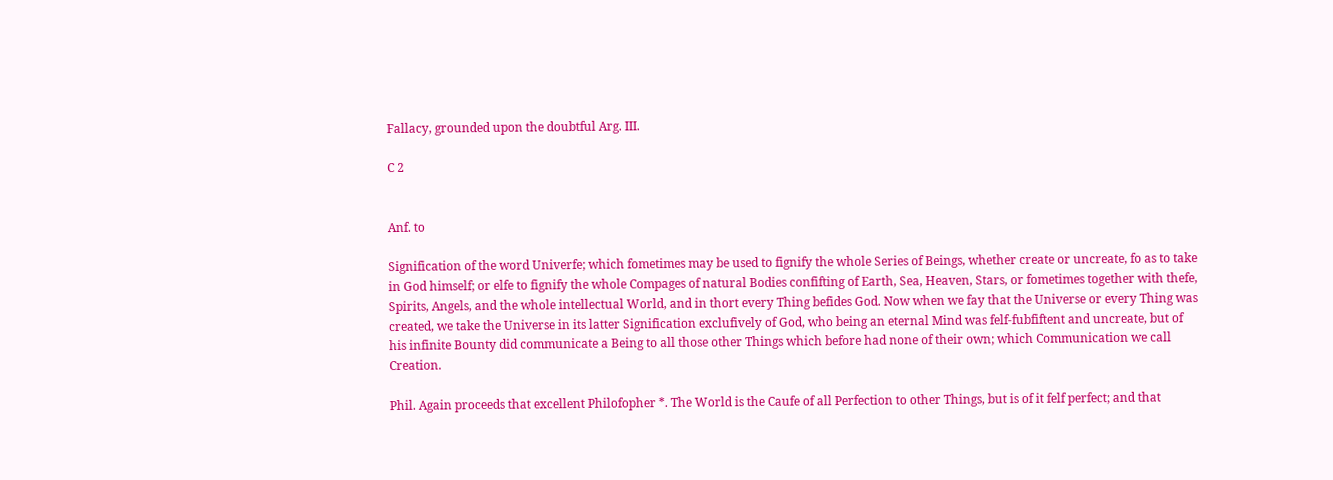Fallacy, grounded upon the doubtful Arg. III.

C 2


Anf. to

Signification of the word Univerfe; which fometimes may be used to fignify the whole Series of Beings, whether create or uncreate, fo as to take in God himself; or elfe to fignify the whole Compages of natural Bodies confifting of Earth, Sea, Heaven, Stars, or fometimes together with thefe, Spirits, Angels, and the whole intellectual World, and in thort every Thing befides God. Now when we fay that the Universe or every Thing was created, we take the Universe in its latter Signification exclufively of God, who being an eternal Mind was felf-fubfiftent and uncreate, but of his infinite Bounty did communicate a Being to all those other Things which before had none of their own; which Communication we call Creation.

Phil. Again proceeds that excellent Philofopher *. The World is the Caufe of all Perfection to other Things, but is of it felf perfect; and that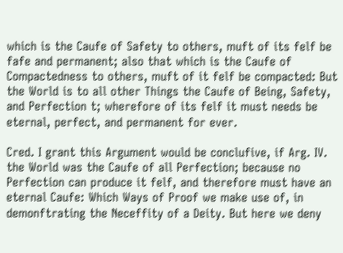which is the Caufe of Safety to others, muft of its felf be fafe and permanent; also that which is the Caufe of Compactedness to others, muft of it felf be compacted: But the World is to all other Things the Caufe of Being, Safety, and Perfection t; wherefore of its felf it must needs be eternal, perfect, and permanent for ever.

Cred. I grant this Argument would be conclufive, if Arg. IV. the World was the Caufe of all Perfection; because no Perfection can produce it felf, and therefore must have an eternal Caufe: Which Ways of Proof we make use of, in demonftrating the Neceffity of a Deity. But here we deny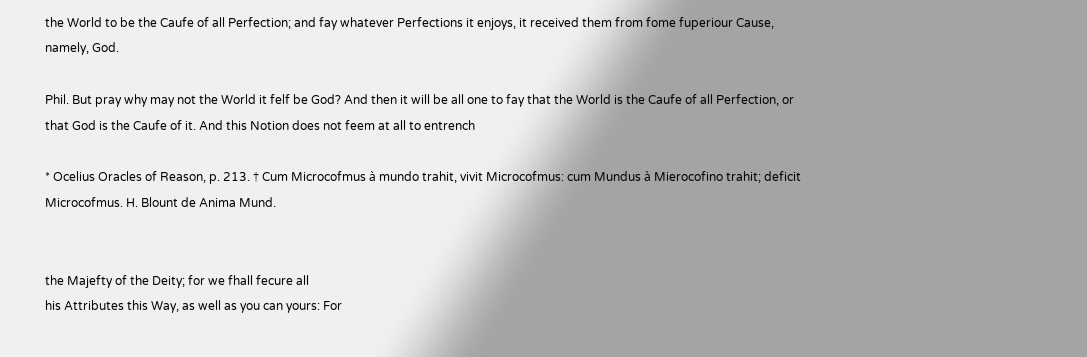the World to be the Caufe of all Perfection; and fay whatever Perfections it enjoys, it received them from fome fuperiour Cause, namely, God.

Phil. But pray why may not the World it felf be God? And then it will be all one to fay that the World is the Caufe of all Perfection, or that God is the Caufe of it. And this Notion does not feem at all to entrench

* Ocelius Oracles of Reason, p. 213. † Cum Microcofmus à mundo trahit, vivit Microcofmus: cum Mundus à Mierocofino trahit; deficit Microcofmus. H. Blount de Anima Mund.


the Majefty of the Deity; for we fhall fecure all
his Attributes this Way, as well as you can yours: For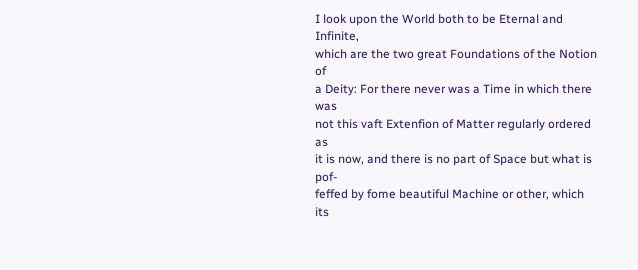I look upon the World both to be Eternal and Infinite,
which are the two great Foundations of the Notion of
a Deity: For there never was a Time in which there was
not this vaft Extenfion of Matter regularly ordered as
it is now, and there is no part of Space but what is pof-
feffed by fome beautiful Machine or other, which its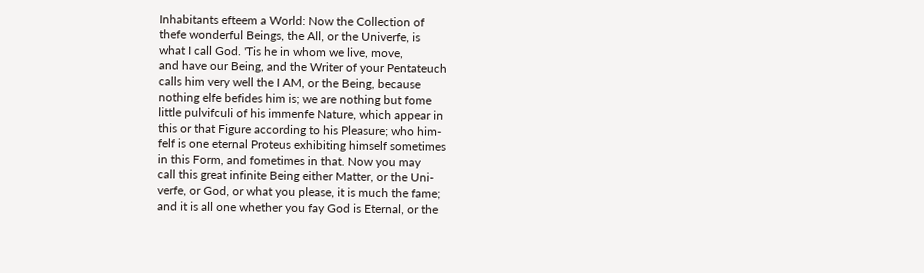Inhabitants efteem a World: Now the Collection of
thefe wonderful Beings, the All, or the Univerfe, is
what I call God. 'Tis he in whom we live, move,
and have our Being, and the Writer of your Pentateuch
calls him very well the I AM, or the Being, because
nothing elfe befides him is; we are nothing but fome
little pulvifculi of his immenfe Nature, which appear in
this or that Figure according to his Pleasure; who him-
felf is one eternal Proteus exhibiting himself sometimes
in this Form, and fometimes in that. Now you may
call this great infinite Being either Matter, or the Uni-
verfe, or God, or what you please, it is much the fame;
and it is all one whether you fay God is Eternal, or the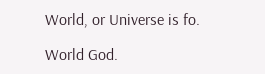World, or Universe is fo.

World God.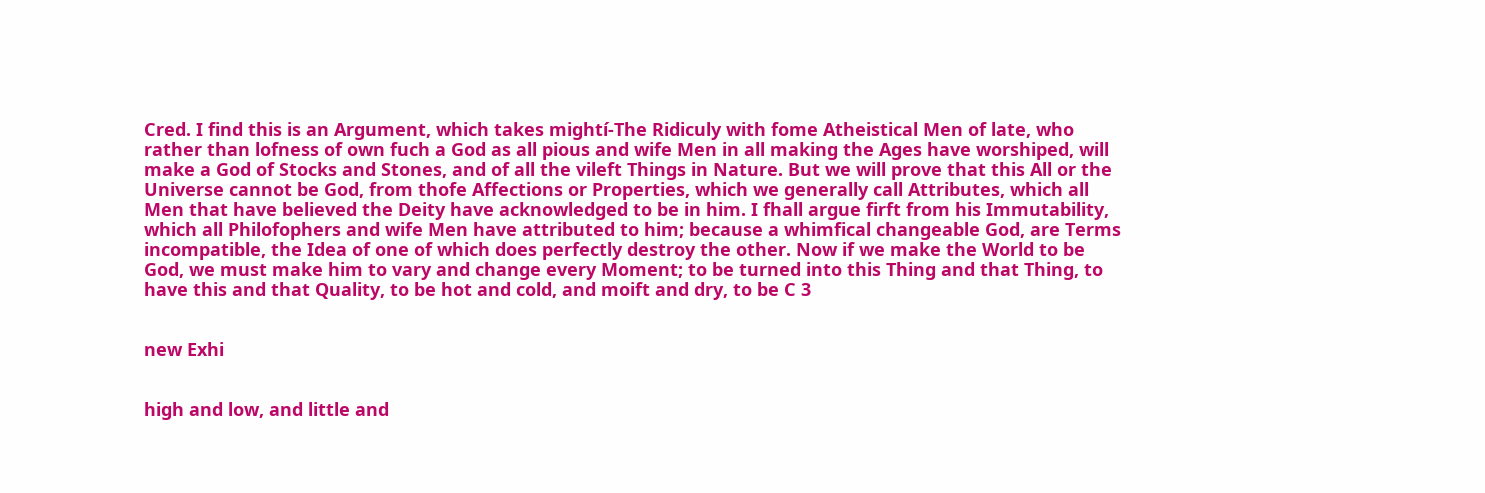Cred. I find this is an Argument, which takes mightí-The Ridiculy with fome Atheistical Men of late, who rather than lofness of own fuch a God as all pious and wife Men in all making the Ages have worshiped, will make a God of Stocks and Stones, and of all the vileft Things in Nature. But we will prove that this All or the Universe cannot be God, from thofe Affections or Properties, which we generally call Attributes, which all Men that have believed the Deity have acknowledged to be in him. I fhall argue firft from his Immutability, which all Philofophers and wife Men have attributed to him; because a whimfical changeable God, are Terms incompatible, the Idea of one of which does perfectly destroy the other. Now if we make the World to be God, we must make him to vary and change every Moment; to be turned into this Thing and that Thing, to have this and that Quality, to be hot and cold, and moift and dry, to be C 3


new Exhi


high and low, and little and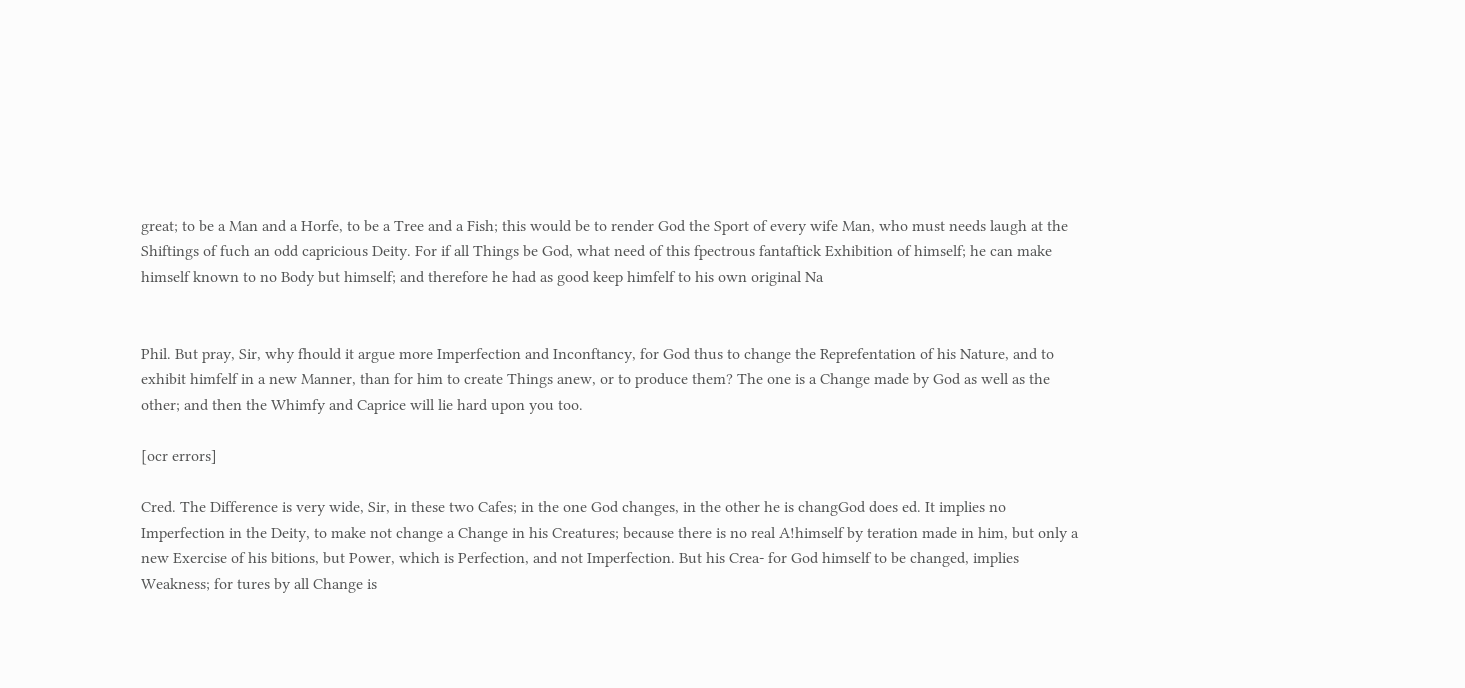great; to be a Man and a Horfe, to be a Tree and a Fish; this would be to render God the Sport of every wife Man, who must needs laugh at the Shiftings of fuch an odd capricious Deity. For if all Things be God, what need of this fpectrous fantaftick Exhibition of himself; he can make himself known to no Body but himself; and therefore he had as good keep himfelf to his own original Na


Phil. But pray, Sir, why fhould it argue more Imperfection and Inconftancy, for God thus to change the Reprefentation of his Nature, and to exhibit himfelf in a new Manner, than for him to create Things anew, or to produce them? The one is a Change made by God as well as the other; and then the Whimfy and Caprice will lie hard upon you too.

[ocr errors]

Cred. The Difference is very wide, Sir, in these two Cafes; in the one God changes, in the other he is changGod does ed. It implies no Imperfection in the Deity, to make not change a Change in his Creatures; because there is no real A!himself by teration made in him, but only a new Exercise of his bitions, but Power, which is Perfection, and not Imperfection. But his Crea- for God himself to be changed, implies Weakness; for tures by all Change is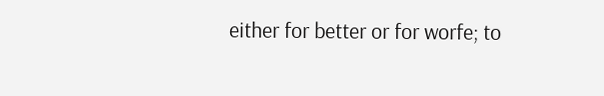either for better or for worfe; to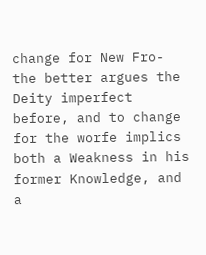change for New Fro- the better argues the Deity imperfect before, and to change for the worfe implics both a Weakness in his former Knowledge, and a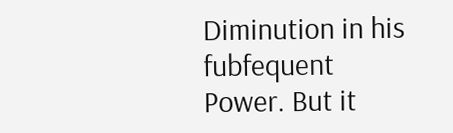Diminution in his fubfequent Power. But it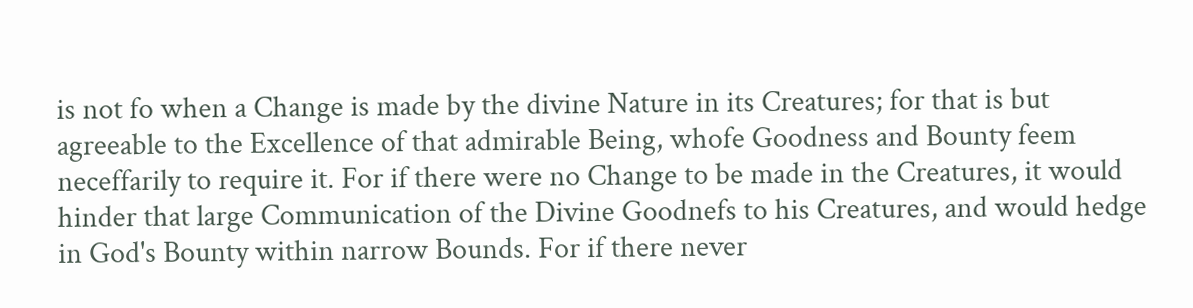is not fo when a Change is made by the divine Nature in its Creatures; for that is but agreeable to the Excellence of that admirable Being, whofe Goodness and Bounty feem neceffarily to require it. For if there were no Change to be made in the Creatures, it would hinder that large Communication of the Divine Goodnefs to his Creatures, and would hedge in God's Bounty within narrow Bounds. For if there never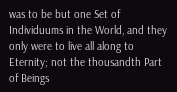was to be but one Set of Individuums in the World, and they only were to live all along to Eternity; not the thousandth Part of Beings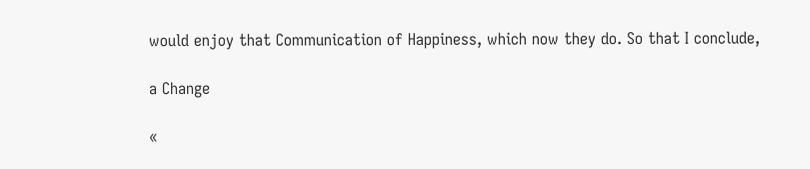would enjoy that Communication of Happiness, which now they do. So that I conclude,

a Change

«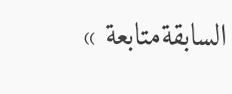السابقةمتابعة »